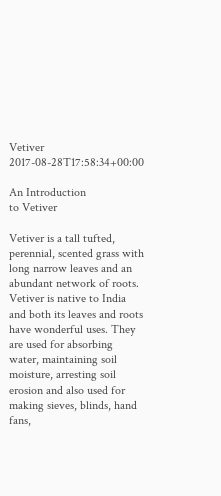Vetiver 2017-08-28T17:58:34+00:00

An Introduction
to Vetiver

Vetiver is a tall tufted, perennial, scented grass with long narrow leaves and an abundant network of roots. Vetiver is native to India and both its leaves and roots have wonderful uses. They are used for absorbing water, maintaining soil moisture, arresting soil erosion and also used for making sieves, blinds, hand fans,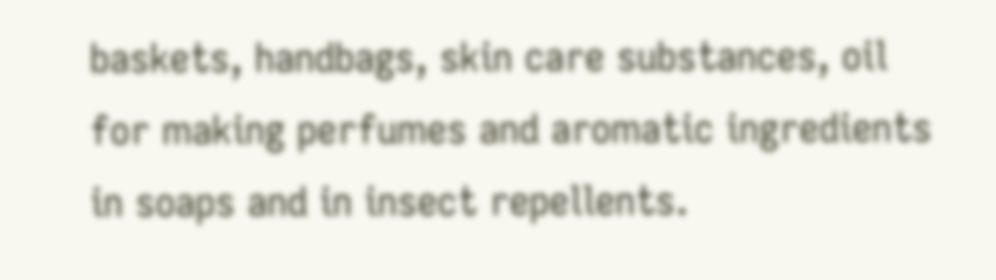baskets, handbags, skin care substances, oil for making perfumes and aromatic ingredients in soaps and in insect repellents.